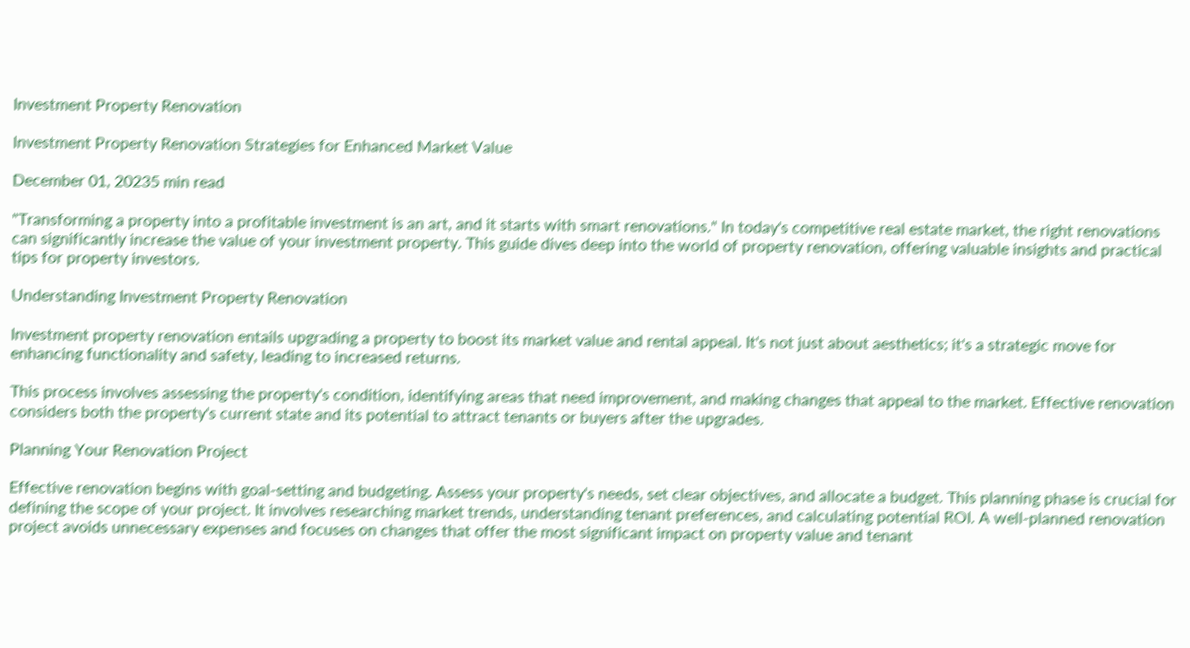Investment Property Renovation

Investment Property Renovation Strategies for Enhanced Market Value

December 01, 20235 min read

"Transforming a property into a profitable investment is an art, and it starts with smart renovations." In today's competitive real estate market, the right renovations can significantly increase the value of your investment property. This guide dives deep into the world of property renovation, offering valuable insights and practical tips for property investors.

Understanding Investment Property Renovation

Investment property renovation entails upgrading a property to boost its market value and rental appeal. It's not just about aesthetics; it's a strategic move for enhancing functionality and safety, leading to increased returns.

This process involves assessing the property's condition, identifying areas that need improvement, and making changes that appeal to the market. Effective renovation considers both the property's current state and its potential to attract tenants or buyers after the upgrades.

Planning Your Renovation Project

Effective renovation begins with goal-setting and budgeting. Assess your property's needs, set clear objectives, and allocate a budget. This planning phase is crucial for defining the scope of your project. It involves researching market trends, understanding tenant preferences, and calculating potential ROI. A well-planned renovation project avoids unnecessary expenses and focuses on changes that offer the most significant impact on property value and tenant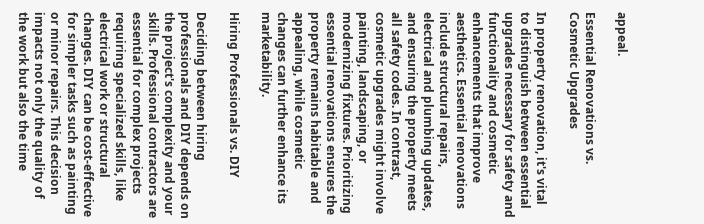appeal.

Essential Renovations vs. Cosmetic Upgrades

In property renovation, it's vital to distinguish between essential upgrades necessary for safety and functionality and cosmetic enhancements that improve aesthetics. Essential renovations include structural repairs, electrical and plumbing updates, and ensuring the property meets all safety codes. In contrast, cosmetic upgrades might involve painting, landscaping, or modernizing fixtures. Prioritizing essential renovations ensures the property remains habitable and appealing, while cosmetic changes can further enhance its marketability.

Hiring Professionals vs. DIY

Deciding between hiring professionals and DIY depends on the project's complexity and your skills. Professional contractors are essential for complex projects requiring specialized skills, like electrical work or structural changes. DIY can be cost-effective for simpler tasks such as painting or minor repairs. This decision impacts not only the quality of the work but also the time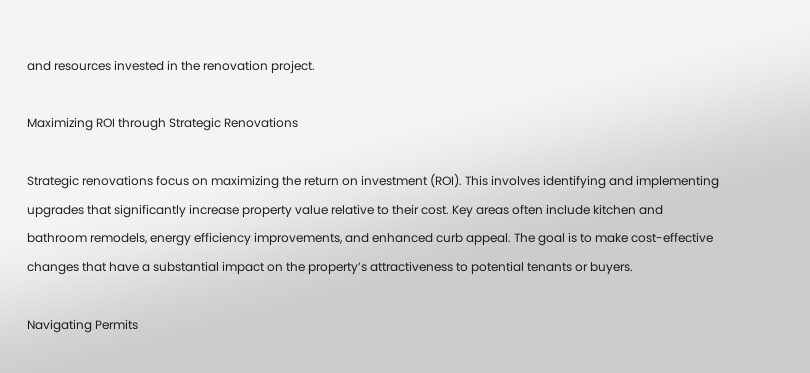and resources invested in the renovation project.

Maximizing ROI through Strategic Renovations

Strategic renovations focus on maximizing the return on investment (ROI). This involves identifying and implementing upgrades that significantly increase property value relative to their cost. Key areas often include kitchen and bathroom remodels, energy efficiency improvements, and enhanced curb appeal. The goal is to make cost-effective changes that have a substantial impact on the property’s attractiveness to potential tenants or buyers.

Navigating Permits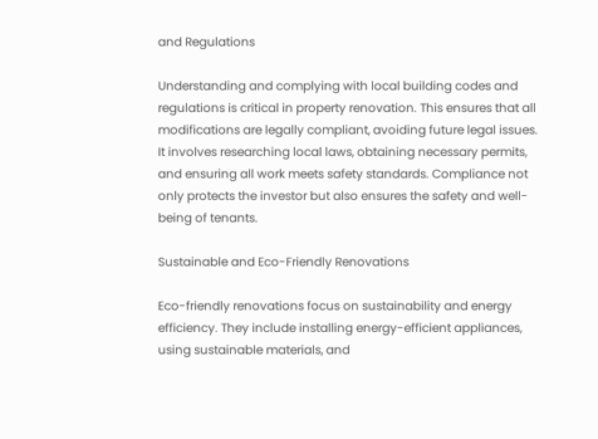and Regulations

Understanding and complying with local building codes and regulations is critical in property renovation. This ensures that all modifications are legally compliant, avoiding future legal issues. It involves researching local laws, obtaining necessary permits, and ensuring all work meets safety standards. Compliance not only protects the investor but also ensures the safety and well-being of tenants.

Sustainable and Eco-Friendly Renovations

Eco-friendly renovations focus on sustainability and energy efficiency. They include installing energy-efficient appliances, using sustainable materials, and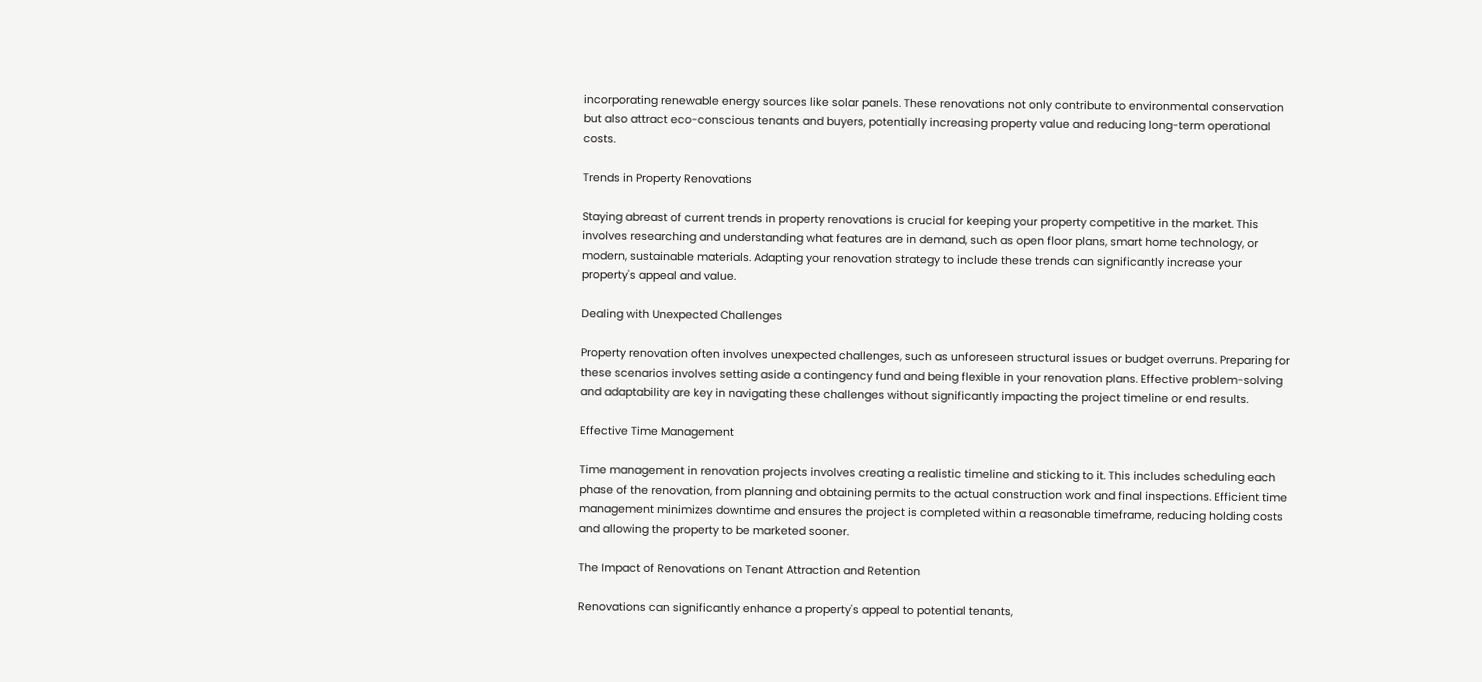incorporating renewable energy sources like solar panels. These renovations not only contribute to environmental conservation but also attract eco-conscious tenants and buyers, potentially increasing property value and reducing long-term operational costs.

Trends in Property Renovations

Staying abreast of current trends in property renovations is crucial for keeping your property competitive in the market. This involves researching and understanding what features are in demand, such as open floor plans, smart home technology, or modern, sustainable materials. Adapting your renovation strategy to include these trends can significantly increase your property's appeal and value.

Dealing with Unexpected Challenges

Property renovation often involves unexpected challenges, such as unforeseen structural issues or budget overruns. Preparing for these scenarios involves setting aside a contingency fund and being flexible in your renovation plans. Effective problem-solving and adaptability are key in navigating these challenges without significantly impacting the project timeline or end results.

Effective Time Management

Time management in renovation projects involves creating a realistic timeline and sticking to it. This includes scheduling each phase of the renovation, from planning and obtaining permits to the actual construction work and final inspections. Efficient time management minimizes downtime and ensures the project is completed within a reasonable timeframe, reducing holding costs and allowing the property to be marketed sooner.

The Impact of Renovations on Tenant Attraction and Retention

Renovations can significantly enhance a property's appeal to potential tenants,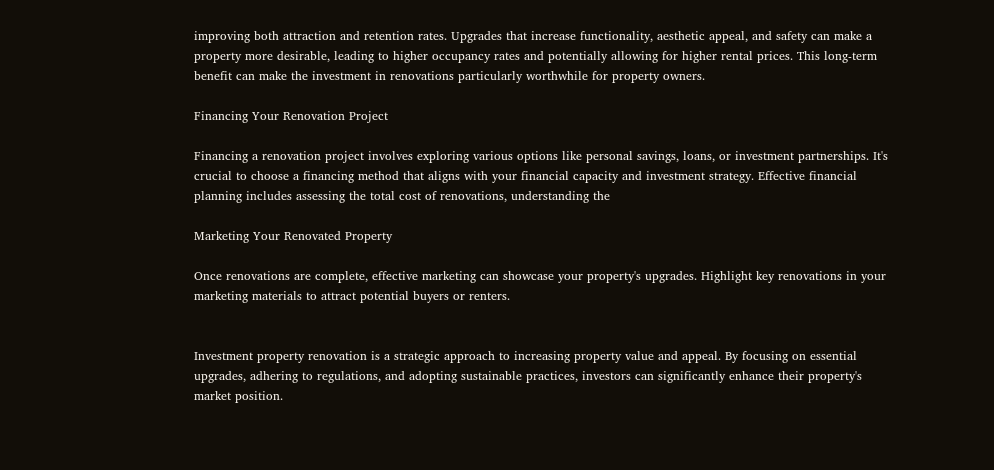improving both attraction and retention rates. Upgrades that increase functionality, aesthetic appeal, and safety can make a property more desirable, leading to higher occupancy rates and potentially allowing for higher rental prices. This long-term benefit can make the investment in renovations particularly worthwhile for property owners.

Financing Your Renovation Project

Financing a renovation project involves exploring various options like personal savings, loans, or investment partnerships. It's crucial to choose a financing method that aligns with your financial capacity and investment strategy. Effective financial planning includes assessing the total cost of renovations, understanding the

Marketing Your Renovated Property

Once renovations are complete, effective marketing can showcase your property's upgrades. Highlight key renovations in your marketing materials to attract potential buyers or renters.


Investment property renovation is a strategic approach to increasing property value and appeal. By focusing on essential upgrades, adhering to regulations, and adopting sustainable practices, investors can significantly enhance their property's market position.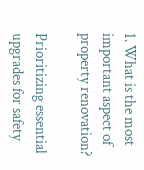1. What is the most important aspect of property renovation?

Prioritizing essential upgrades for safety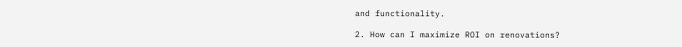and functionality.

2. How can I maximize ROI on renovations?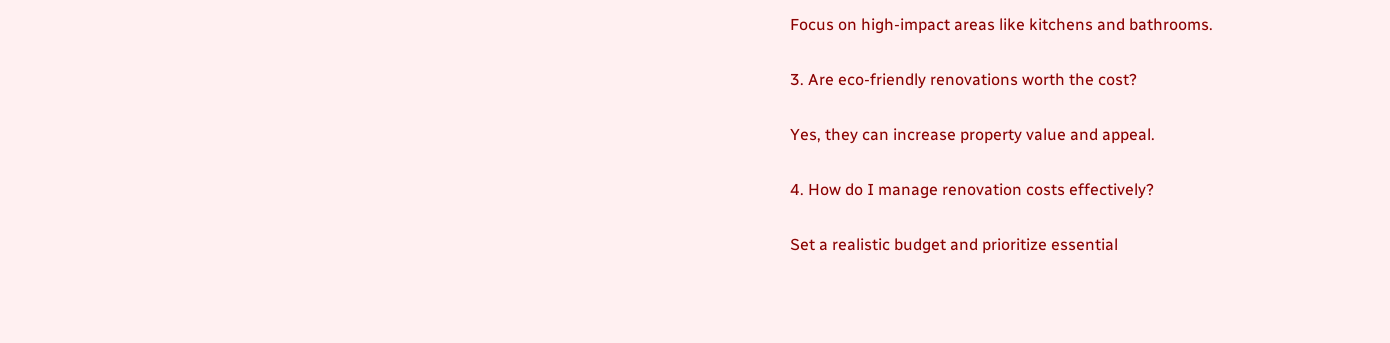Focus on high-impact areas like kitchens and bathrooms.

3. Are eco-friendly renovations worth the cost?

Yes, they can increase property value and appeal.

4. How do I manage renovation costs effectively?

Set a realistic budget and prioritize essential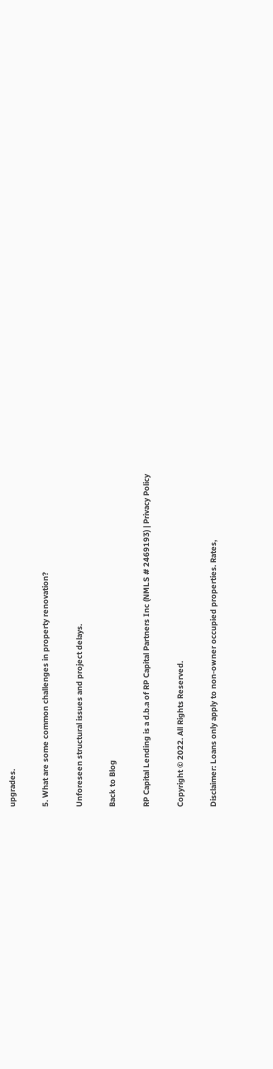upgrades.

5. What are some common challenges in property renovation?

Unforeseen structural issues and project delays.

Back to Blog

RP Capital Lending is a d.b.a of RP Capital Partners Inc (NMLS # 2469193) | Privacy Policy

Copyright © 2022. All Rights Reserved.

Disclaimer: Loans only apply to non-owner occupied properties. Rates,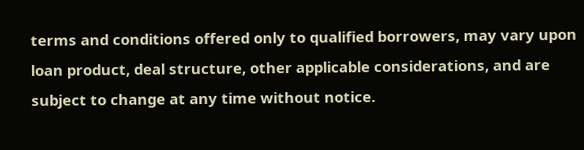terms and conditions offered only to qualified borrowers, may vary upon loan product, deal structure, other applicable considerations, and are subject to change at any time without notice.